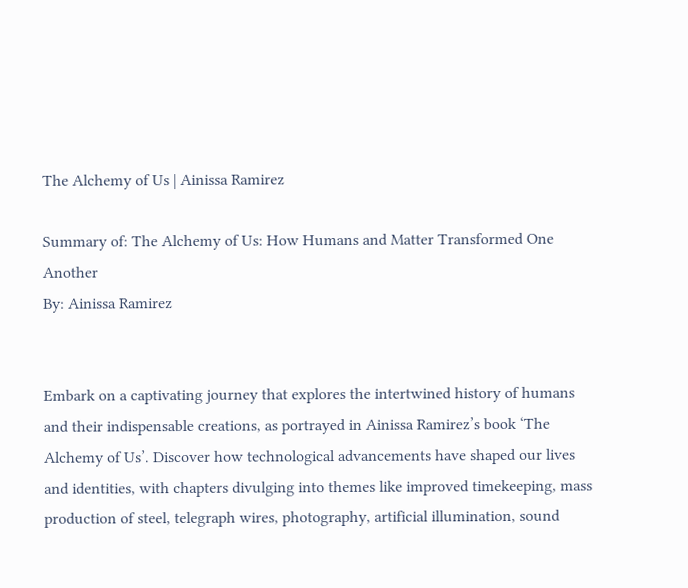The Alchemy of Us | Ainissa Ramirez

Summary of: The Alchemy of Us: How Humans and Matter Transformed One Another
By: Ainissa Ramirez


Embark on a captivating journey that explores the intertwined history of humans and their indispensable creations, as portrayed in Ainissa Ramirez’s book ‘The Alchemy of Us’. Discover how technological advancements have shaped our lives and identities, with chapters divulging into themes like improved timekeeping, mass production of steel, telegraph wires, photography, artificial illumination, sound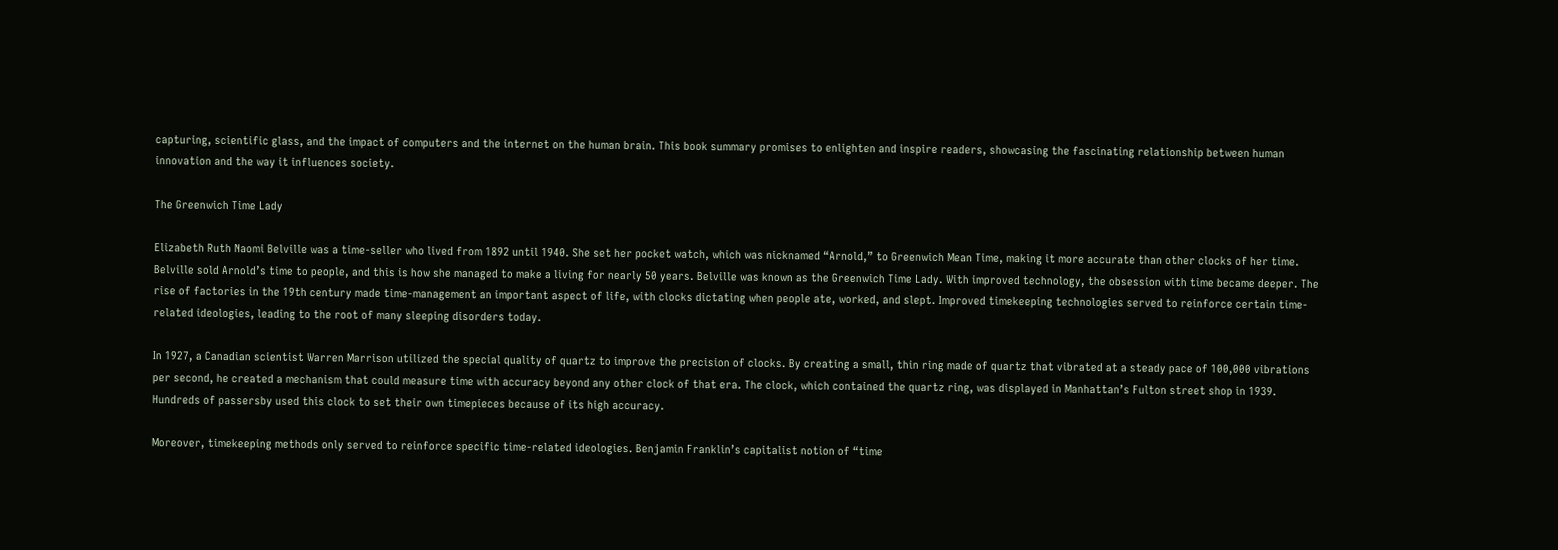capturing, scientific glass, and the impact of computers and the internet on the human brain. This book summary promises to enlighten and inspire readers, showcasing the fascinating relationship between human innovation and the way it influences society.

The Greenwich Time Lady

Elizabeth Ruth Naomi Belville was a time-seller who lived from 1892 until 1940. She set her pocket watch, which was nicknamed “Arnold,” to Greenwich Mean Time, making it more accurate than other clocks of her time. Belville sold Arnold’s time to people, and this is how she managed to make a living for nearly 50 years. Belville was known as the Greenwich Time Lady. With improved technology, the obsession with time became deeper. The rise of factories in the 19th century made time-management an important aspect of life, with clocks dictating when people ate, worked, and slept. Improved timekeeping technologies served to reinforce certain time-related ideologies, leading to the root of many sleeping disorders today.

In 1927, a Canadian scientist Warren Marrison utilized the special quality of quartz to improve the precision of clocks. By creating a small, thin ring made of quartz that vibrated at a steady pace of 100,000 vibrations per second, he created a mechanism that could measure time with accuracy beyond any other clock of that era. The clock, which contained the quartz ring, was displayed in Manhattan’s Fulton street shop in 1939. Hundreds of passersby used this clock to set their own timepieces because of its high accuracy.

Moreover, timekeeping methods only served to reinforce specific time-related ideologies. Benjamin Franklin’s capitalist notion of “time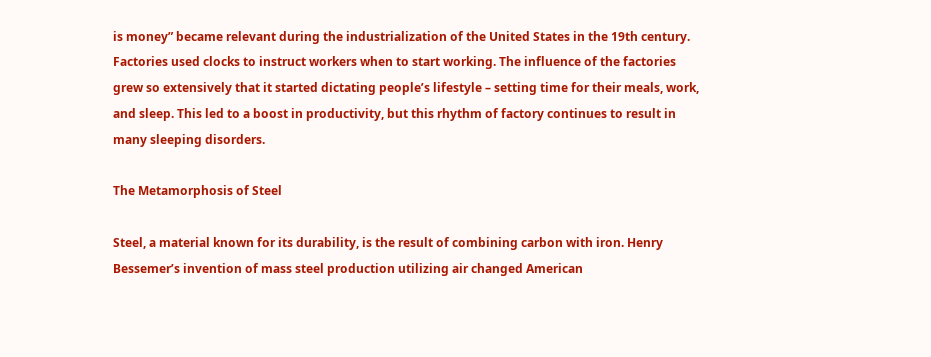is money” became relevant during the industrialization of the United States in the 19th century. Factories used clocks to instruct workers when to start working. The influence of the factories grew so extensively that it started dictating people’s lifestyle – setting time for their meals, work, and sleep. This led to a boost in productivity, but this rhythm of factory continues to result in many sleeping disorders.

The Metamorphosis of Steel

Steel, a material known for its durability, is the result of combining carbon with iron. Henry Bessemer’s invention of mass steel production utilizing air changed American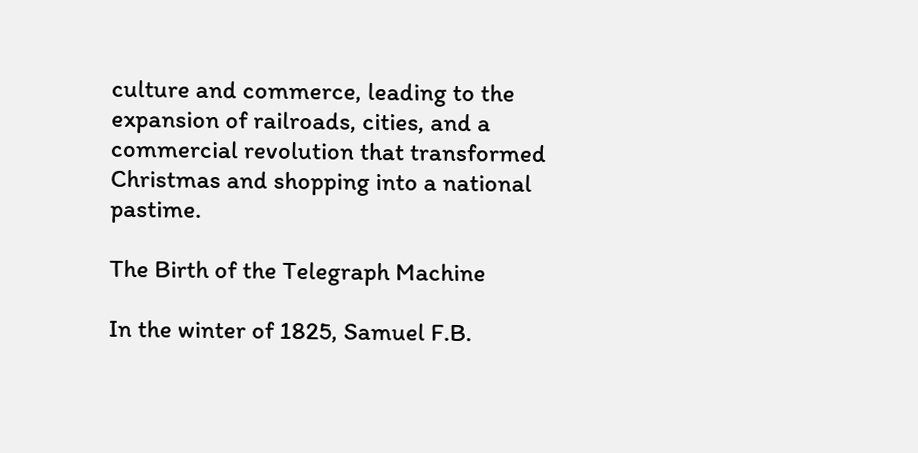culture and commerce, leading to the expansion of railroads, cities, and a commercial revolution that transformed Christmas and shopping into a national pastime.

The Birth of the Telegraph Machine

In the winter of 1825, Samuel F.B.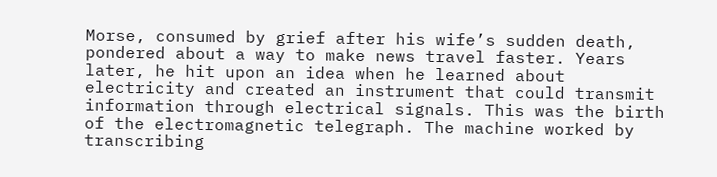Morse, consumed by grief after his wife’s sudden death, pondered about a way to make news travel faster. Years later, he hit upon an idea when he learned about electricity and created an instrument that could transmit information through electrical signals. This was the birth of the electromagnetic telegraph. The machine worked by transcribing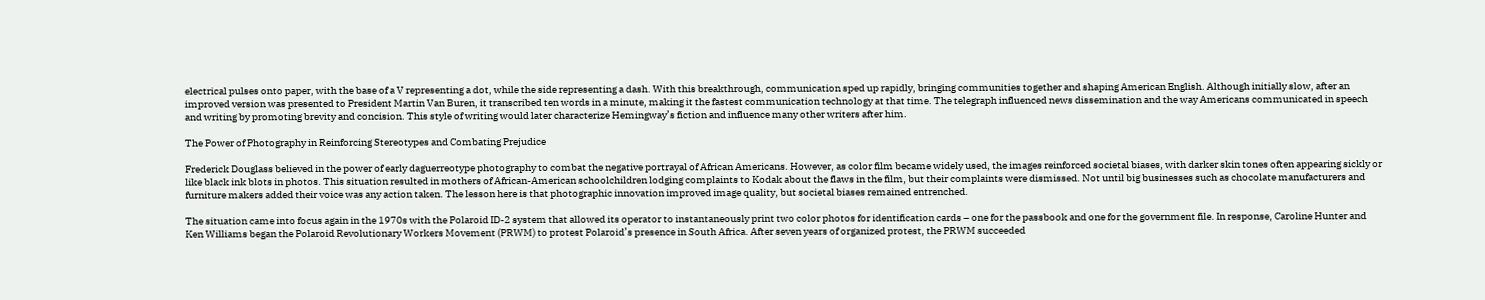electrical pulses onto paper, with the base of a V representing a dot, while the side representing a dash. With this breakthrough, communication sped up rapidly, bringing communities together and shaping American English. Although initially slow, after an improved version was presented to President Martin Van Buren, it transcribed ten words in a minute, making it the fastest communication technology at that time. The telegraph influenced news dissemination and the way Americans communicated in speech and writing by promoting brevity and concision. This style of writing would later characterize Hemingway’s fiction and influence many other writers after him.

The Power of Photography in Reinforcing Stereotypes and Combating Prejudice

Frederick Douglass believed in the power of early daguerreotype photography to combat the negative portrayal of African Americans. However, as color film became widely used, the images reinforced societal biases, with darker skin tones often appearing sickly or like black ink blots in photos. This situation resulted in mothers of African-American schoolchildren lodging complaints to Kodak about the flaws in the film, but their complaints were dismissed. Not until big businesses such as chocolate manufacturers and furniture makers added their voice was any action taken. The lesson here is that photographic innovation improved image quality, but societal biases remained entrenched.

The situation came into focus again in the 1970s with the Polaroid ID-2 system that allowed its operator to instantaneously print two color photos for identification cards – one for the passbook and one for the government file. In response, Caroline Hunter and Ken Williams began the Polaroid Revolutionary Workers Movement (PRWM) to protest Polaroid’s presence in South Africa. After seven years of organized protest, the PRWM succeeded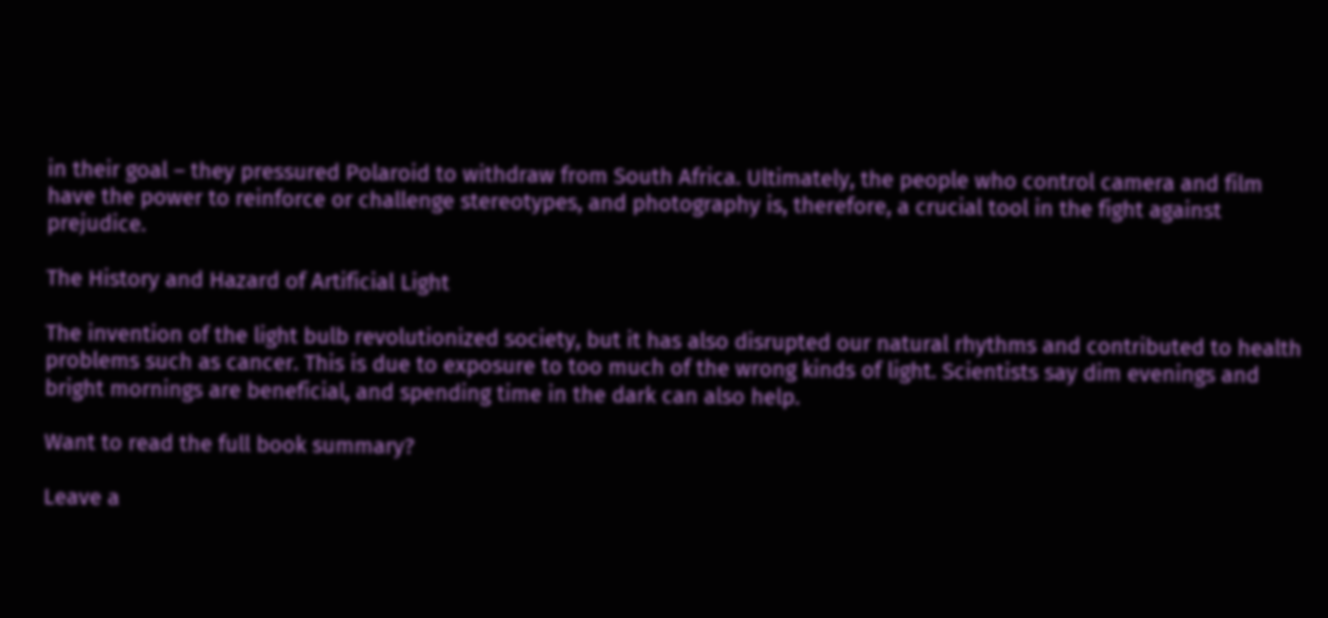in their goal – they pressured Polaroid to withdraw from South Africa. Ultimately, the people who control camera and film have the power to reinforce or challenge stereotypes, and photography is, therefore, a crucial tool in the fight against prejudice.

The History and Hazard of Artificial Light

The invention of the light bulb revolutionized society, but it has also disrupted our natural rhythms and contributed to health problems such as cancer. This is due to exposure to too much of the wrong kinds of light. Scientists say dim evenings and bright mornings are beneficial, and spending time in the dark can also help.

Want to read the full book summary?

Leave a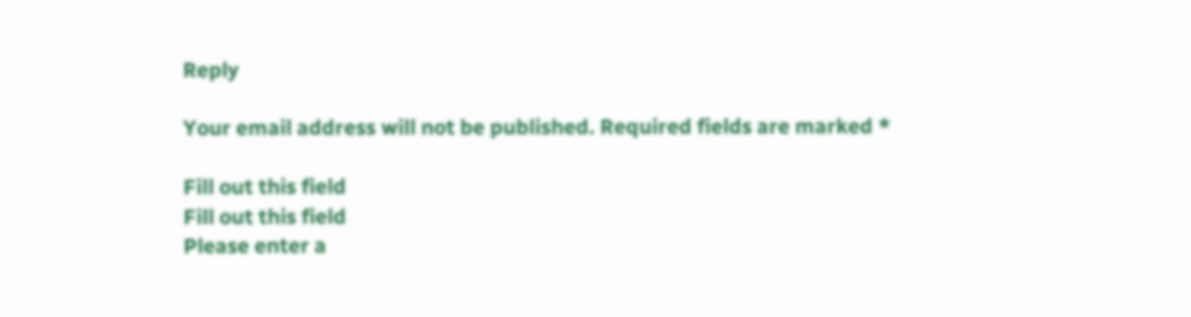Reply

Your email address will not be published. Required fields are marked *

Fill out this field
Fill out this field
Please enter a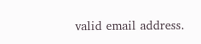valid email address.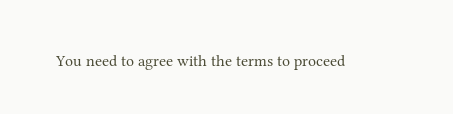You need to agree with the terms to proceed